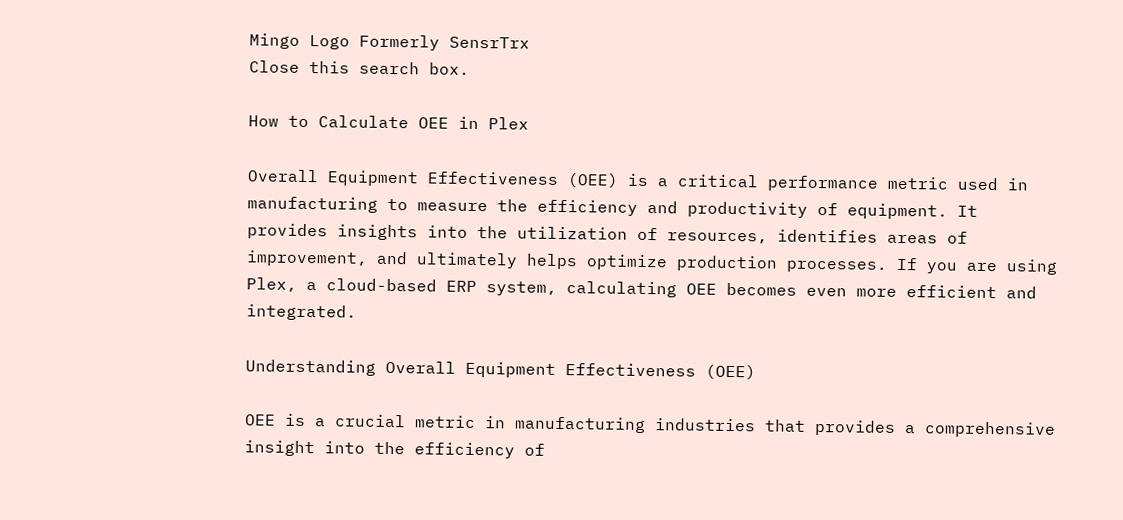Mingo Logo Formerly SensrTrx
Close this search box.

How to Calculate OEE in Plex

Overall Equipment Effectiveness (OEE) is a critical performance metric used in manufacturing to measure the efficiency and productivity of equipment. It provides insights into the utilization of resources, identifies areas of improvement, and ultimately helps optimize production processes. If you are using Plex, a cloud-based ERP system, calculating OEE becomes even more efficient and integrated.

Understanding Overall Equipment Effectiveness (OEE)

OEE is a crucial metric in manufacturing industries that provides a comprehensive insight into the efficiency of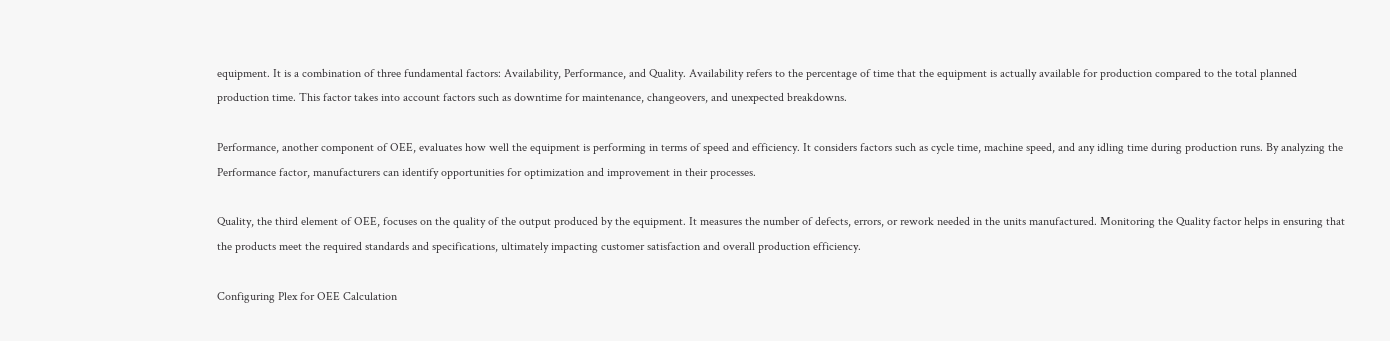equipment. It is a combination of three fundamental factors: Availability, Performance, and Quality. Availability refers to the percentage of time that the equipment is actually available for production compared to the total planned production time. This factor takes into account factors such as downtime for maintenance, changeovers, and unexpected breakdowns.

Performance, another component of OEE, evaluates how well the equipment is performing in terms of speed and efficiency. It considers factors such as cycle time, machine speed, and any idling time during production runs. By analyzing the Performance factor, manufacturers can identify opportunities for optimization and improvement in their processes.

Quality, the third element of OEE, focuses on the quality of the output produced by the equipment. It measures the number of defects, errors, or rework needed in the units manufactured. Monitoring the Quality factor helps in ensuring that the products meet the required standards and specifications, ultimately impacting customer satisfaction and overall production efficiency.

Configuring Plex for OEE Calculation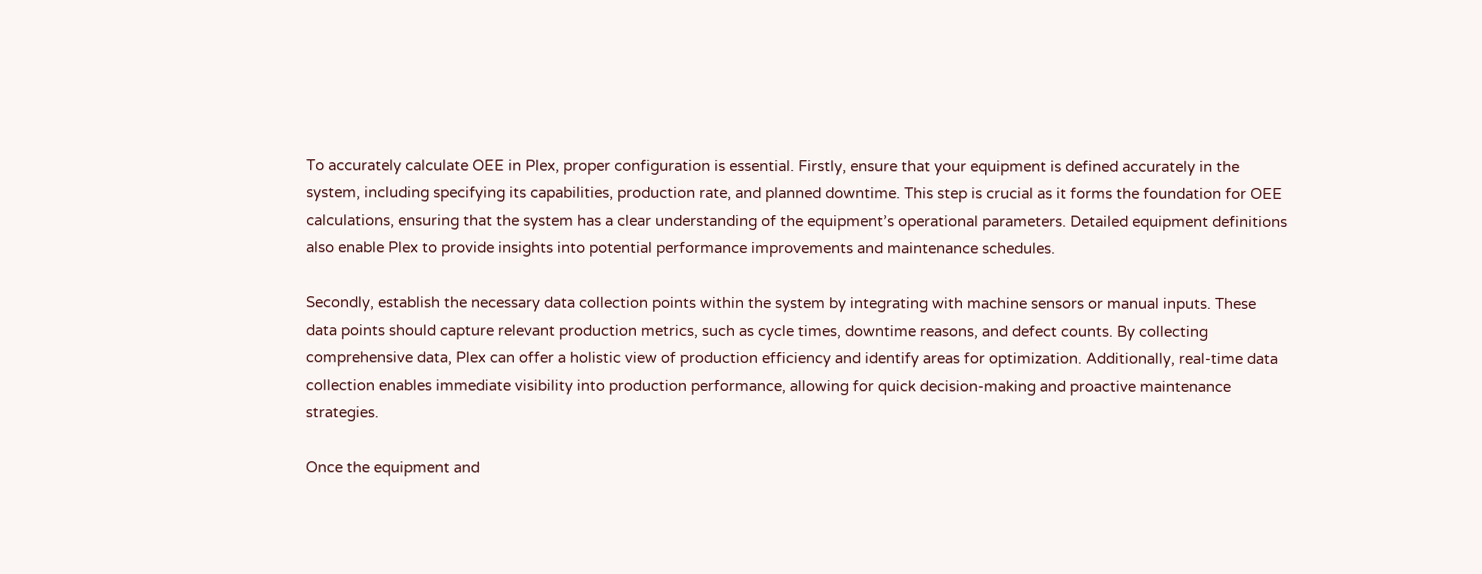To accurately calculate OEE in Plex, proper configuration is essential. Firstly, ensure that your equipment is defined accurately in the system, including specifying its capabilities, production rate, and planned downtime. This step is crucial as it forms the foundation for OEE calculations, ensuring that the system has a clear understanding of the equipment’s operational parameters. Detailed equipment definitions also enable Plex to provide insights into potential performance improvements and maintenance schedules.

Secondly, establish the necessary data collection points within the system by integrating with machine sensors or manual inputs. These data points should capture relevant production metrics, such as cycle times, downtime reasons, and defect counts. By collecting comprehensive data, Plex can offer a holistic view of production efficiency and identify areas for optimization. Additionally, real-time data collection enables immediate visibility into production performance, allowing for quick decision-making and proactive maintenance strategies.

Once the equipment and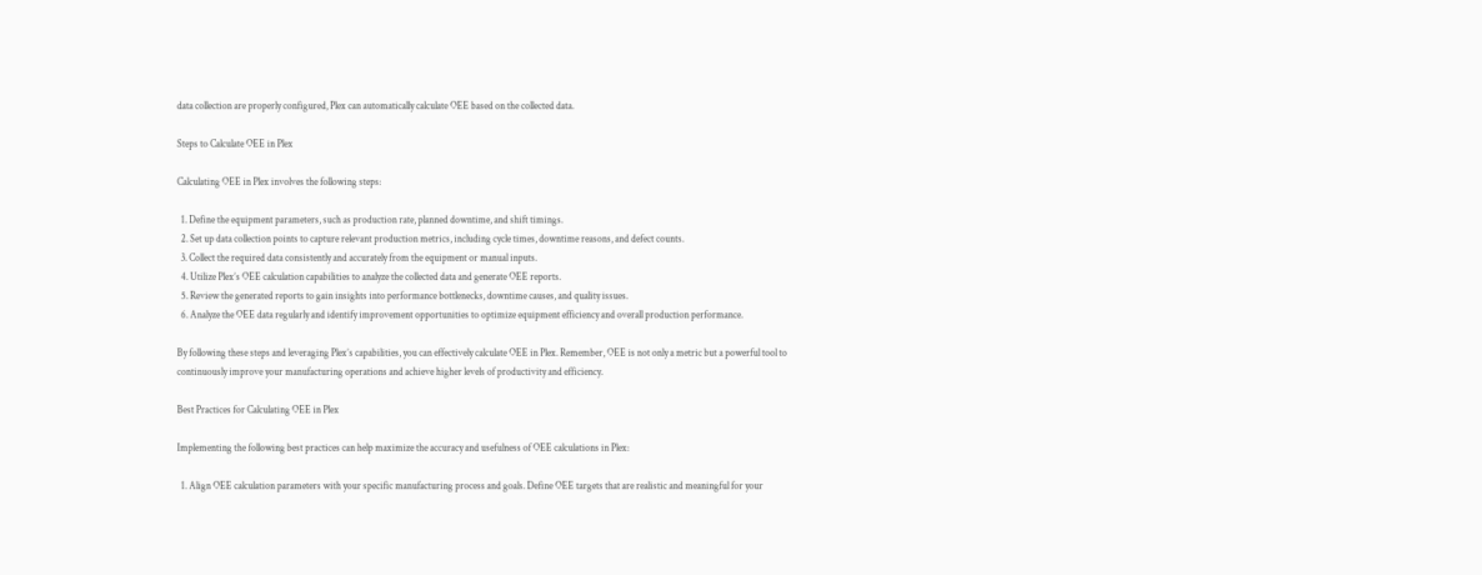data collection are properly configured, Plex can automatically calculate OEE based on the collected data.

Steps to Calculate OEE in Plex

Calculating OEE in Plex involves the following steps:

  1. Define the equipment parameters, such as production rate, planned downtime, and shift timings.
  2. Set up data collection points to capture relevant production metrics, including cycle times, downtime reasons, and defect counts.
  3. Collect the required data consistently and accurately from the equipment or manual inputs.
  4. Utilize Plex’s OEE calculation capabilities to analyze the collected data and generate OEE reports.
  5. Review the generated reports to gain insights into performance bottlenecks, downtime causes, and quality issues.
  6. Analyze the OEE data regularly and identify improvement opportunities to optimize equipment efficiency and overall production performance.

By following these steps and leveraging Plex’s capabilities, you can effectively calculate OEE in Plex. Remember, OEE is not only a metric but a powerful tool to continuously improve your manufacturing operations and achieve higher levels of productivity and efficiency.

Best Practices for Calculating OEE in Plex

Implementing the following best practices can help maximize the accuracy and usefulness of OEE calculations in Plex:

  1. Align OEE calculation parameters with your specific manufacturing process and goals. Define OEE targets that are realistic and meaningful for your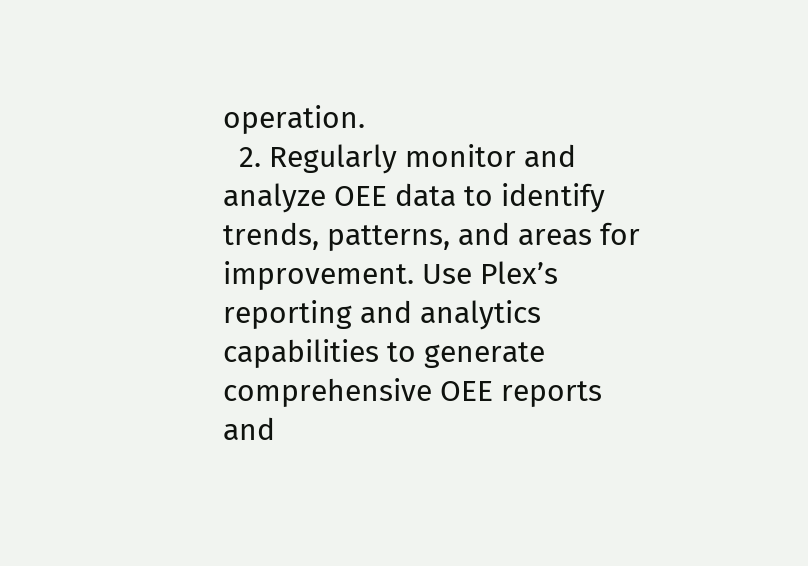operation.
  2. Regularly monitor and analyze OEE data to identify trends, patterns, and areas for improvement. Use Plex’s reporting and analytics capabilities to generate comprehensive OEE reports and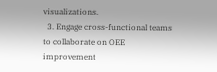visualizations.
  3. Engage cross-functional teams to collaborate on OEE improvement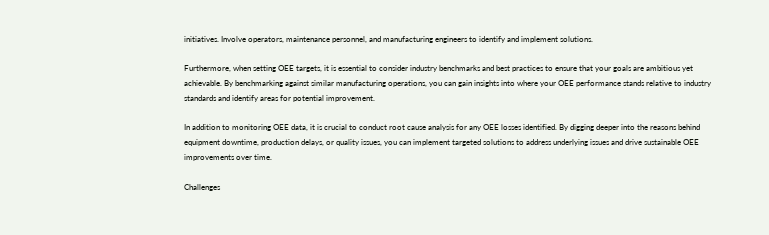initiatives. Involve operators, maintenance personnel, and manufacturing engineers to identify and implement solutions.

Furthermore, when setting OEE targets, it is essential to consider industry benchmarks and best practices to ensure that your goals are ambitious yet achievable. By benchmarking against similar manufacturing operations, you can gain insights into where your OEE performance stands relative to industry standards and identify areas for potential improvement.

In addition to monitoring OEE data, it is crucial to conduct root cause analysis for any OEE losses identified. By digging deeper into the reasons behind equipment downtime, production delays, or quality issues, you can implement targeted solutions to address underlying issues and drive sustainable OEE improvements over time.

Challenges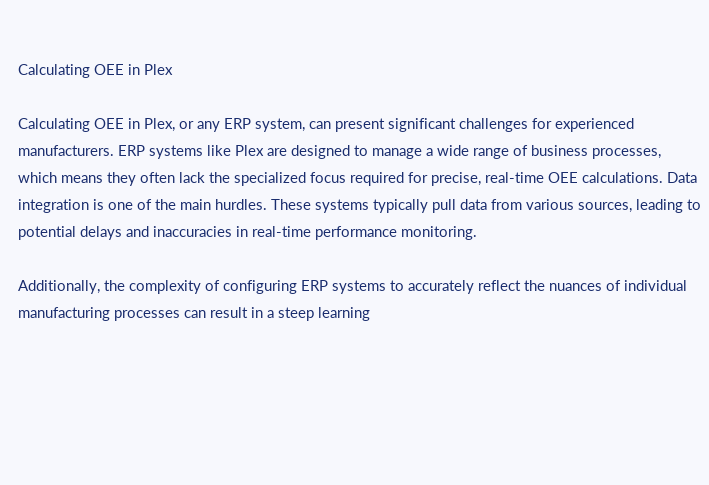Calculating OEE in Plex

Calculating OEE in Plex, or any ERP system, can present significant challenges for experienced manufacturers. ERP systems like Plex are designed to manage a wide range of business processes, which means they often lack the specialized focus required for precise, real-time OEE calculations. Data integration is one of the main hurdles. These systems typically pull data from various sources, leading to potential delays and inaccuracies in real-time performance monitoring.

Additionally, the complexity of configuring ERP systems to accurately reflect the nuances of individual manufacturing processes can result in a steep learning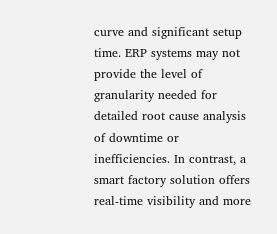curve and significant setup time. ERP systems may not provide the level of granularity needed for detailed root cause analysis of downtime or inefficiencies. In contrast, a smart factory solution offers real-time visibility and more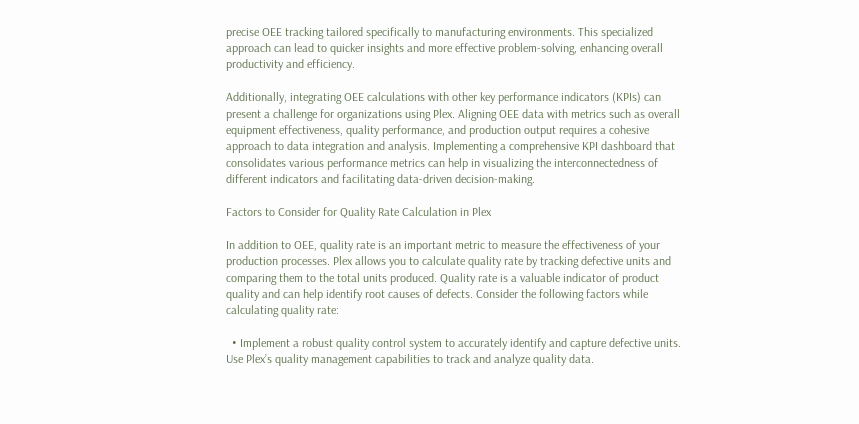precise OEE tracking tailored specifically to manufacturing environments. This specialized approach can lead to quicker insights and more effective problem-solving, enhancing overall productivity and efficiency.

Additionally, integrating OEE calculations with other key performance indicators (KPIs) can present a challenge for organizations using Plex. Aligning OEE data with metrics such as overall equipment effectiveness, quality performance, and production output requires a cohesive approach to data integration and analysis. Implementing a comprehensive KPI dashboard that consolidates various performance metrics can help in visualizing the interconnectedness of different indicators and facilitating data-driven decision-making.

Factors to Consider for Quality Rate Calculation in Plex

In addition to OEE, quality rate is an important metric to measure the effectiveness of your production processes. Plex allows you to calculate quality rate by tracking defective units and comparing them to the total units produced. Quality rate is a valuable indicator of product quality and can help identify root causes of defects. Consider the following factors while calculating quality rate:

  • Implement a robust quality control system to accurately identify and capture defective units. Use Plex’s quality management capabilities to track and analyze quality data.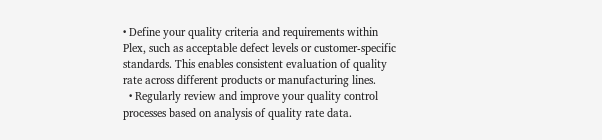• Define your quality criteria and requirements within Plex, such as acceptable defect levels or customer-specific standards. This enables consistent evaluation of quality rate across different products or manufacturing lines.
  • Regularly review and improve your quality control processes based on analysis of quality rate data.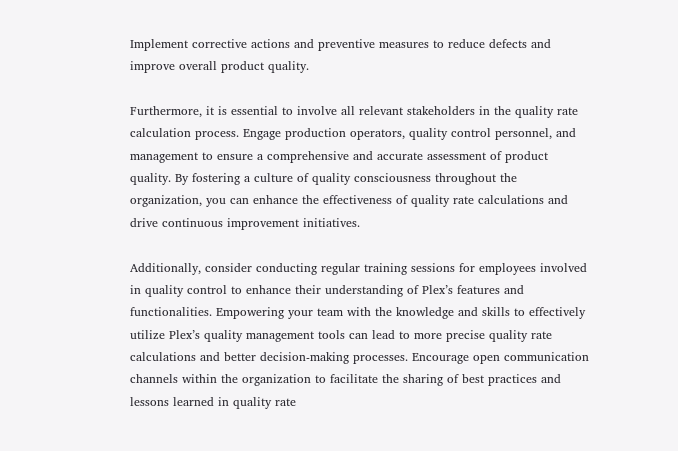Implement corrective actions and preventive measures to reduce defects and improve overall product quality.

Furthermore, it is essential to involve all relevant stakeholders in the quality rate calculation process. Engage production operators, quality control personnel, and management to ensure a comprehensive and accurate assessment of product quality. By fostering a culture of quality consciousness throughout the organization, you can enhance the effectiveness of quality rate calculations and drive continuous improvement initiatives.

Additionally, consider conducting regular training sessions for employees involved in quality control to enhance their understanding of Plex’s features and functionalities. Empowering your team with the knowledge and skills to effectively utilize Plex’s quality management tools can lead to more precise quality rate calculations and better decision-making processes. Encourage open communication channels within the organization to facilitate the sharing of best practices and lessons learned in quality rate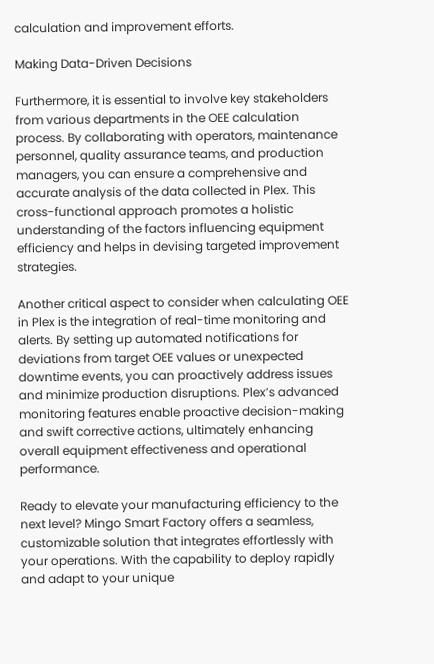calculation and improvement efforts.

Making Data-Driven Decisions

Furthermore, it is essential to involve key stakeholders from various departments in the OEE calculation process. By collaborating with operators, maintenance personnel, quality assurance teams, and production managers, you can ensure a comprehensive and accurate analysis of the data collected in Plex. This cross-functional approach promotes a holistic understanding of the factors influencing equipment efficiency and helps in devising targeted improvement strategies.

Another critical aspect to consider when calculating OEE in Plex is the integration of real-time monitoring and alerts. By setting up automated notifications for deviations from target OEE values or unexpected downtime events, you can proactively address issues and minimize production disruptions. Plex’s advanced monitoring features enable proactive decision-making and swift corrective actions, ultimately enhancing overall equipment effectiveness and operational performance.

Ready to elevate your manufacturing efficiency to the next level? Mingo Smart Factory offers a seamless, customizable solution that integrates effortlessly with your operations. With the capability to deploy rapidly and adapt to your unique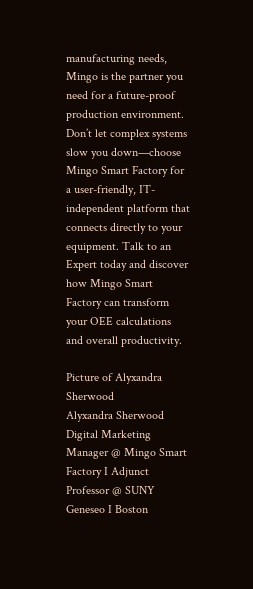manufacturing needs, Mingo is the partner you need for a future-proof production environment. Don’t let complex systems slow you down—choose Mingo Smart Factory for a user-friendly, IT-independent platform that connects directly to your equipment. Talk to an Expert today and discover how Mingo Smart Factory can transform your OEE calculations and overall productivity.

Picture of Alyxandra Sherwood
Alyxandra Sherwood
Digital Marketing Manager @ Mingo Smart Factory I Adjunct Professor @ SUNY Geneseo I Boston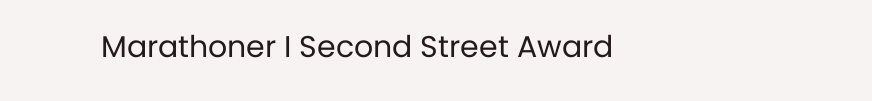Marathoner I Second Street Award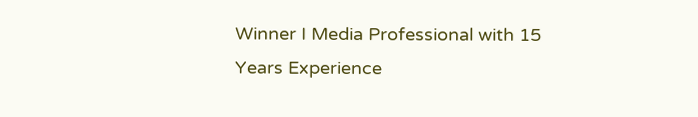Winner I Media Professional with 15 Years Experience